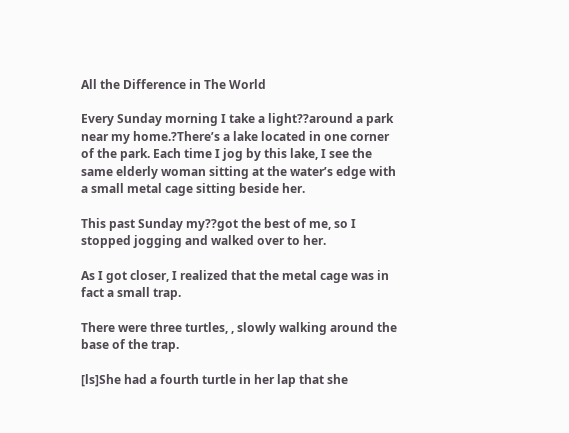All the Difference in The World

Every Sunday morning I take a light??around a park near my home.?There’s a lake located in one corner of the park. Each time I jog by this lake, I see the same elderly woman sitting at the water’s edge with a small metal cage sitting beside her.

This past Sunday my??got the best of me, so I stopped jogging and walked over to her.

As I got closer, I realized that the metal cage was in fact a small trap.

There were three turtles, , slowly walking around the base of the trap.

[ls]She had a fourth turtle in her lap that she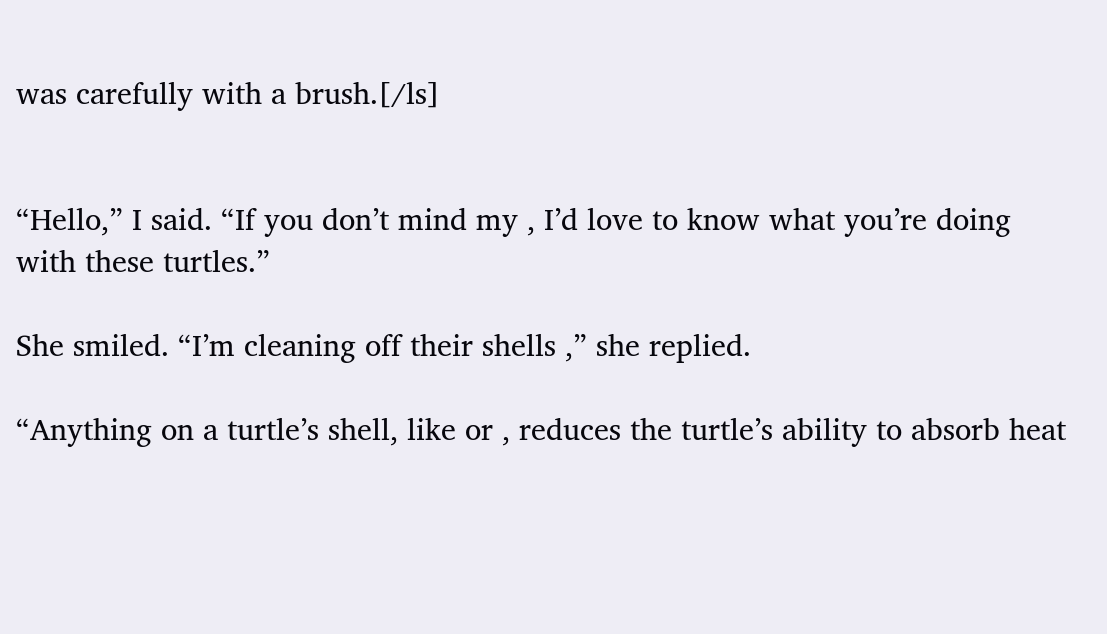was carefully with a brush.[/ls]


“Hello,” I said. “If you don’t mind my , I’d love to know what you’re doing with these turtles.”

She smiled. “I’m cleaning off their shells ,” she replied.

“Anything on a turtle’s shell, like or , reduces the turtle’s ability to absorb heat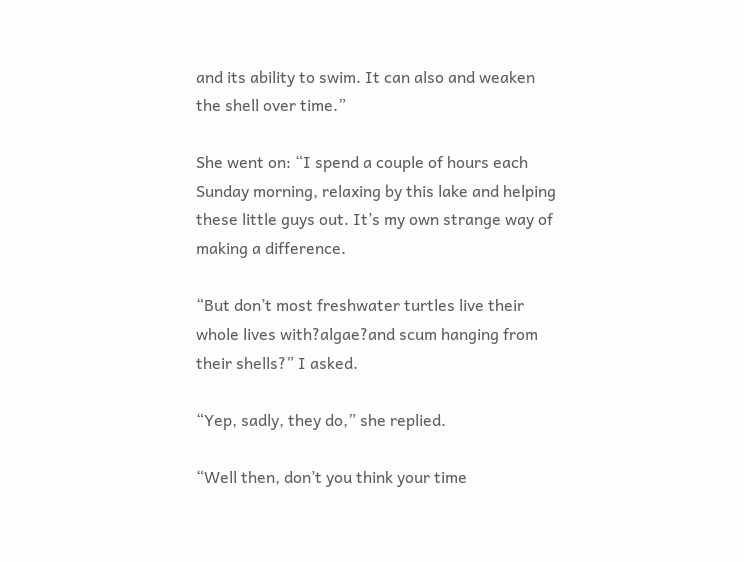and its ability to swim. It can also and weaken the shell over time.”

She went on: “I spend a couple of hours each Sunday morning, relaxing by this lake and helping these little guys out. It’s my own strange way of making a difference.

“But don’t most freshwater turtles live their whole lives with?algae?and scum hanging from their shells?” I asked.

“Yep, sadly, they do,” she replied.

“Well then, don’t you think your time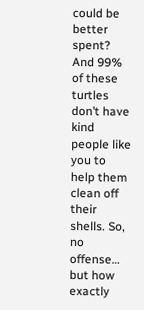could be better spent? And 99% of these turtles don’t have kind people like you to help them clean off their shells. So, no offense… but how exactly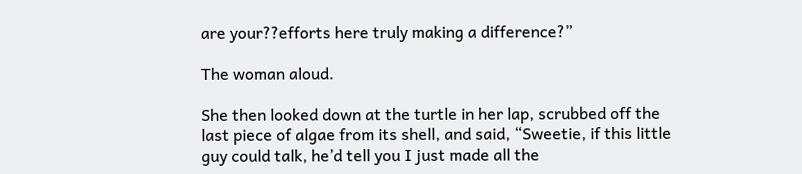are your??efforts here truly making a difference?”

The woman aloud.

She then looked down at the turtle in her lap, scrubbed off the last piece of algae from its shell, and said, “Sweetie, if this little guy could talk, he’d tell you I just made all the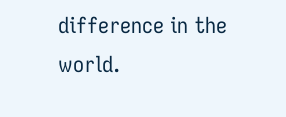difference in the world.